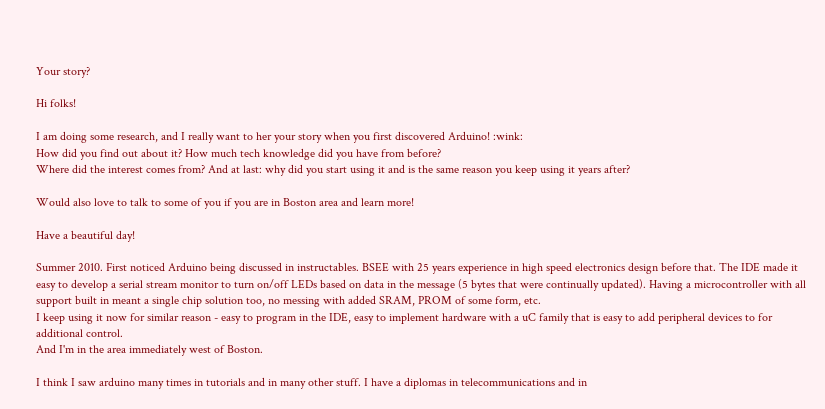Your story?

Hi folks!

I am doing some research, and I really want to her your story when you first discovered Arduino! :wink:
How did you find out about it? How much tech knowledge did you have from before?
Where did the interest comes from? And at last: why did you start using it and is the same reason you keep using it years after?

Would also love to talk to some of you if you are in Boston area and learn more!

Have a beautiful day!

Summer 2010. First noticed Arduino being discussed in instructables. BSEE with 25 years experience in high speed electronics design before that. The IDE made it easy to develop a serial stream monitor to turn on/off LEDs based on data in the message (5 bytes that were continually updated). Having a microcontroller with all support built in meant a single chip solution too, no messing with added SRAM, PROM of some form, etc.
I keep using it now for similar reason - easy to program in the IDE, easy to implement hardware with a uC family that is easy to add peripheral devices to for additional control.
And I'm in the area immediately west of Boston.

I think I saw arduino many times in tutorials and in many other stuff. I have a diplomas in telecommunications and in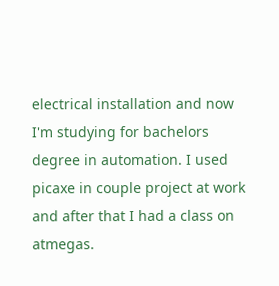electrical installation and now I'm studying for bachelors degree in automation. I used picaxe in couple project at work and after that I had a class on atmegas.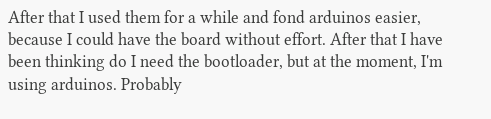After that I used them for a while and fond arduinos easier, because I could have the board without effort. After that I have been thinking do I need the bootloader, but at the moment, I'm using arduinos. Probably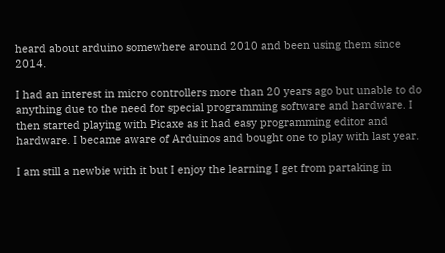heard about arduino somewhere around 2010 and been using them since 2014.

I had an interest in micro controllers more than 20 years ago but unable to do anything due to the need for special programming software and hardware. I then started playing with Picaxe as it had easy programming editor and hardware. I became aware of Arduinos and bought one to play with last year.

I am still a newbie with it but I enjoy the learning I get from partaking in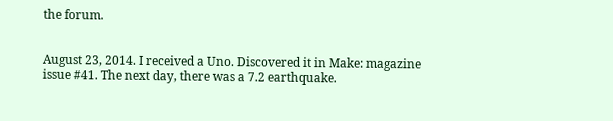the forum.


August 23, 2014. I received a Uno. Discovered it in Make: magazine issue #41. The next day, there was a 7.2 earthquake.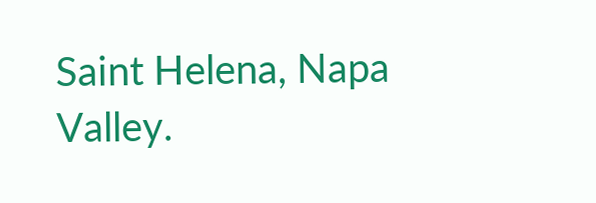Saint Helena, Napa Valley.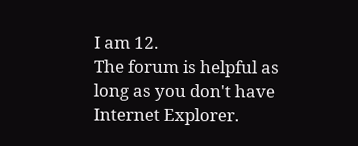I am 12.
The forum is helpful as long as you don't have Internet Explorer.